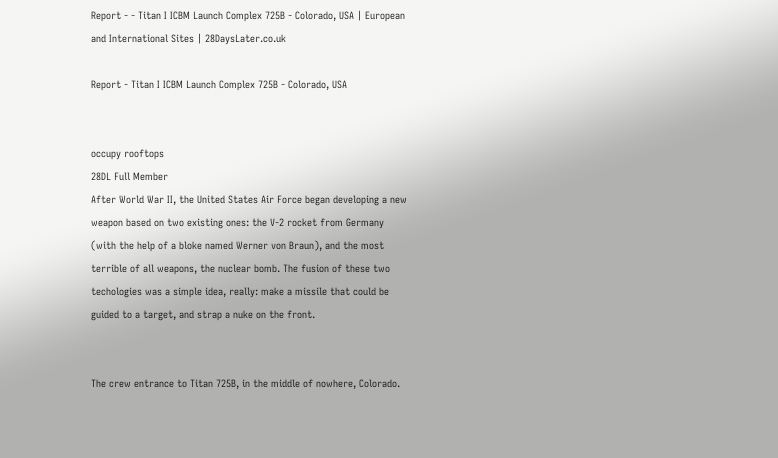Report - - Titan I ICBM Launch Complex 725B - Colorado, USA | European and International Sites | 28DaysLater.co.uk

Report - Titan I ICBM Launch Complex 725B - Colorado, USA


occupy rooftops
28DL Full Member
After World War II, the United States Air Force began developing a new weapon based on two existing ones: the V-2 rocket from Germany (with the help of a bloke named Werner von Braun), and the most terrible of all weapons, the nuclear bomb. The fusion of these two techologies was a simple idea, really: make a missile that could be guided to a target, and strap a nuke on the front.


The crew entrance to Titan 725B, in the middle of nowhere, Colorado.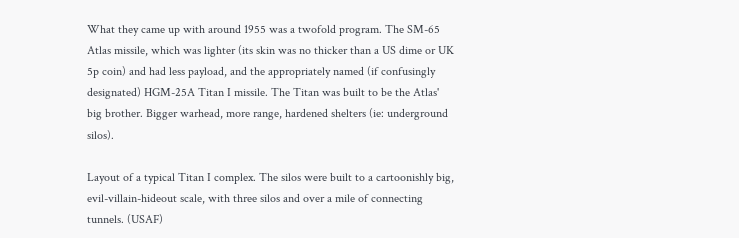What they came up with around 1955 was a twofold program. The SM-65 Atlas missile, which was lighter (its skin was no thicker than a US dime or UK 5p coin) and had less payload, and the appropriately named (if confusingly designated) HGM-25A Titan I missile. The Titan was built to be the Atlas' big brother. Bigger warhead, more range, hardened shelters (ie: underground silos).

Layout of a typical Titan I complex. The silos were built to a cartoonishly big, evil-villain-hideout scale, with three silos and over a mile of connecting tunnels. (USAF)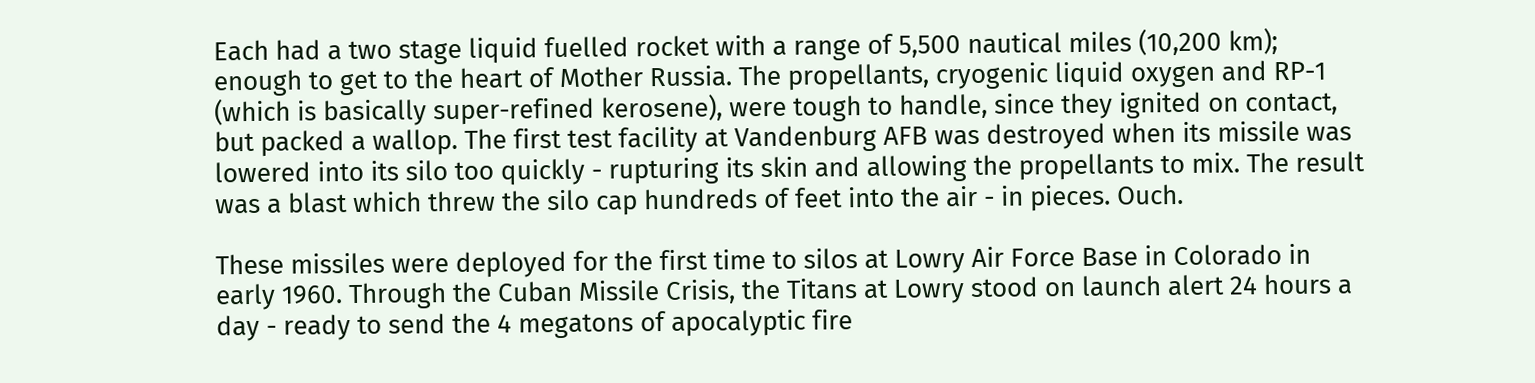Each had a two stage liquid fuelled rocket with a range of 5,500 nautical miles (10,200 km); enough to get to the heart of Mother Russia. The propellants, cryogenic liquid oxygen and RP-1 (which is basically super-refined kerosene), were tough to handle, since they ignited on contact, but packed a wallop. The first test facility at Vandenburg AFB was destroyed when its missile was lowered into its silo too quickly - rupturing its skin and allowing the propellants to mix. The result was a blast which threw the silo cap hundreds of feet into the air - in pieces. Ouch.

These missiles were deployed for the first time to silos at Lowry Air Force Base in Colorado in early 1960. Through the Cuban Missile Crisis, the Titans at Lowry stood on launch alert 24 hours a day - ready to send the 4 megatons of apocalyptic fire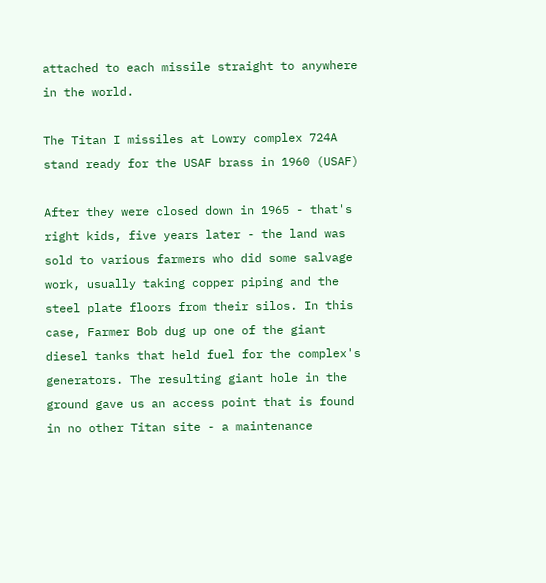attached to each missile straight to anywhere in the world.

The Titan I missiles at Lowry complex 724A stand ready for the USAF brass in 1960 (USAF)

After they were closed down in 1965 - that's right kids, five years later - the land was sold to various farmers who did some salvage work, usually taking copper piping and the steel plate floors from their silos. In this case, Farmer Bob dug up one of the giant diesel tanks that held fuel for the complex's generators. The resulting giant hole in the ground gave us an access point that is found in no other Titan site - a maintenance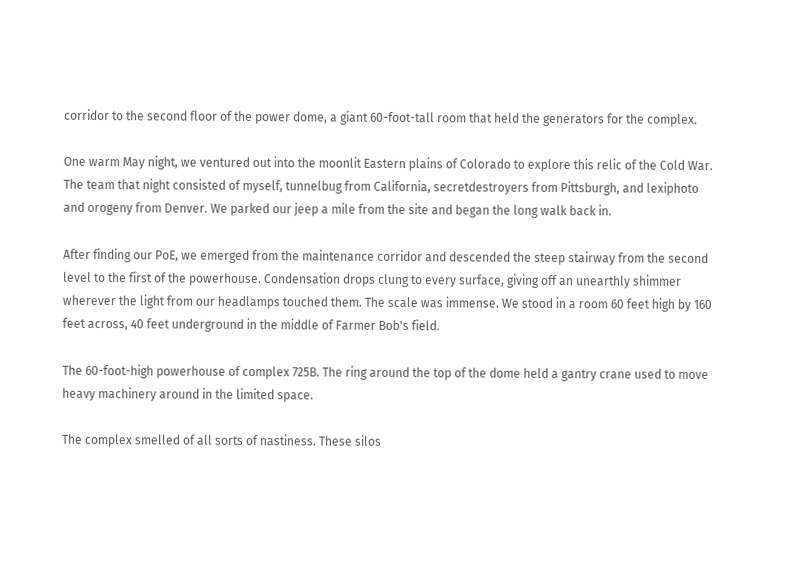corridor to the second floor of the power dome, a giant 60-foot-tall room that held the generators for the complex.

One warm May night, we ventured out into the moonlit Eastern plains of Colorado to explore this relic of the Cold War. The team that night consisted of myself, tunnelbug from California, secretdestroyers from Pittsburgh, and lexiphoto and orogeny from Denver. We parked our jeep a mile from the site and began the long walk back in.

After finding our PoE, we emerged from the maintenance corridor and descended the steep stairway from the second level to the first of the powerhouse. Condensation drops clung to every surface, giving off an unearthly shimmer wherever the light from our headlamps touched them. The scale was immense. We stood in a room 60 feet high by 160 feet across, 40 feet underground in the middle of Farmer Bob's field.

The 60-foot-high powerhouse of complex 725B. The ring around the top of the dome held a gantry crane used to move heavy machinery around in the limited space.

The complex smelled of all sorts of nastiness. These silos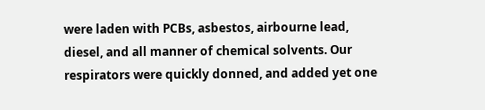were laden with PCBs, asbestos, airbourne lead, diesel, and all manner of chemical solvents. Our respirators were quickly donned, and added yet one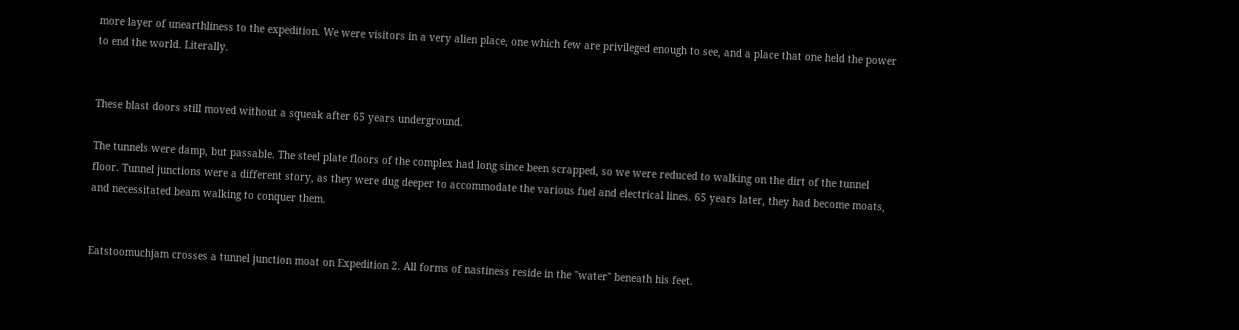more layer of unearthliness to the expedition. We were visitors in a very alien place, one which few are privileged enough to see, and a place that one held the power to end the world. Literally.


These blast doors still moved without a squeak after 65 years underground.

The tunnels were damp, but passable. The steel plate floors of the complex had long since been scrapped, so we were reduced to walking on the dirt of the tunnel floor. Tunnel junctions were a different story, as they were dug deeper to accommodate the various fuel and electrical lines. 65 years later, they had become moats, and necessitated beam walking to conquer them.


Eatstoomuchjam crosses a tunnel junction moat on Expedition 2. All forms of nastiness reside in the "water" beneath his feet.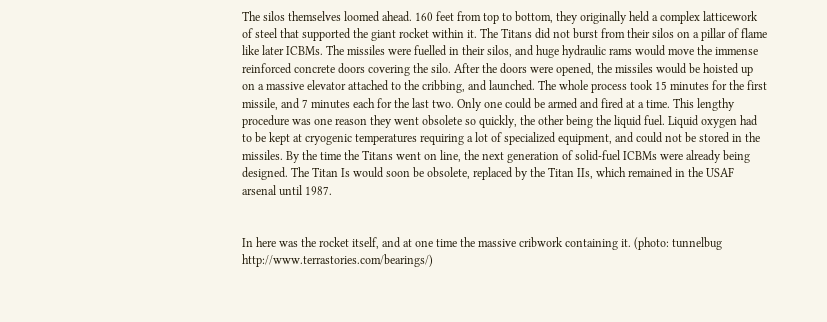The silos themselves loomed ahead. 160 feet from top to bottom, they originally held a complex latticework of steel that supported the giant rocket within it. The Titans did not burst from their silos on a pillar of flame like later ICBMs. The missiles were fuelled in their silos, and huge hydraulic rams would move the immense reinforced concrete doors covering the silo. After the doors were opened, the missiles would be hoisted up on a massive elevator attached to the cribbing, and launched. The whole process took 15 minutes for the first missile, and 7 minutes each for the last two. Only one could be armed and fired at a time. This lengthy procedure was one reason they went obsolete so quickly, the other being the liquid fuel. Liquid oxygen had to be kept at cryogenic temperatures requiring a lot of specialized equipment, and could not be stored in the missiles. By the time the Titans went on line, the next generation of solid-fuel ICBMs were already being designed. The Titan Is would soon be obsolete, replaced by the Titan IIs, which remained in the USAF arsenal until 1987.


In here was the rocket itself, and at one time the massive cribwork containing it. (photo: tunnelbug http://www.terrastories.com/bearings/)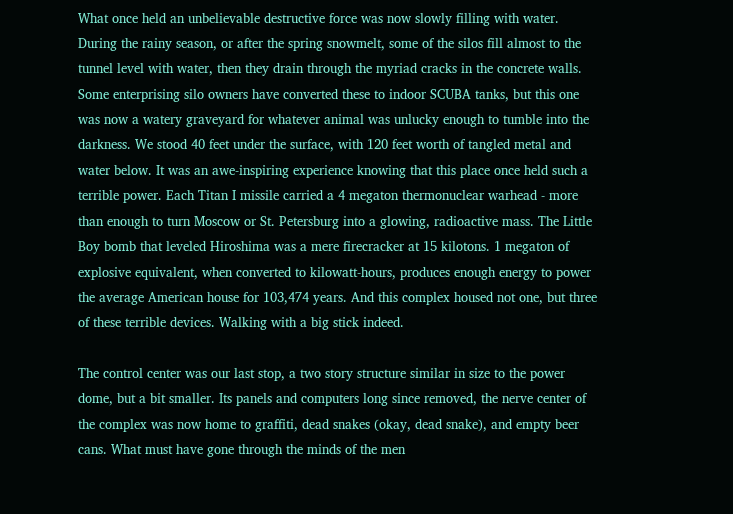What once held an unbelievable destructive force was now slowly filling with water. During the rainy season, or after the spring snowmelt, some of the silos fill almost to the tunnel level with water, then they drain through the myriad cracks in the concrete walls. Some enterprising silo owners have converted these to indoor SCUBA tanks, but this one was now a watery graveyard for whatever animal was unlucky enough to tumble into the darkness. We stood 40 feet under the surface, with 120 feet worth of tangled metal and water below. It was an awe-inspiring experience knowing that this place once held such a terrible power. Each Titan I missile carried a 4 megaton thermonuclear warhead - more than enough to turn Moscow or St. Petersburg into a glowing, radioactive mass. The Little Boy bomb that leveled Hiroshima was a mere firecracker at 15 kilotons. 1 megaton of explosive equivalent, when converted to kilowatt-hours, produces enough energy to power the average American house for 103,474 years. And this complex housed not one, but three of these terrible devices. Walking with a big stick indeed.

The control center was our last stop, a two story structure similar in size to the power dome, but a bit smaller. Its panels and computers long since removed, the nerve center of the complex was now home to graffiti, dead snakes (okay, dead snake), and empty beer cans. What must have gone through the minds of the men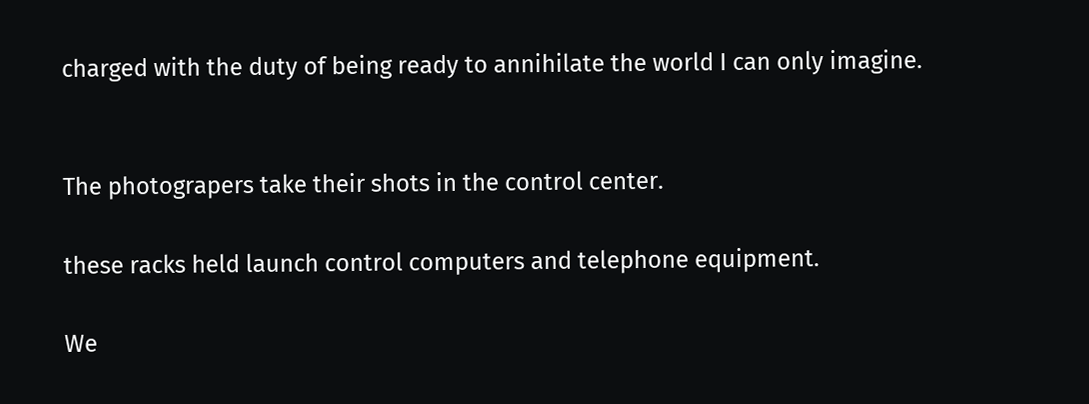charged with the duty of being ready to annihilate the world I can only imagine.


The photograpers take their shots in the control center.

these racks held launch control computers and telephone equipment.

We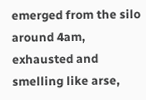emerged from the silo around 4am, exhausted and smelling like arse,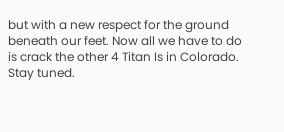but with a new respect for the ground beneath our feet. Now all we have to do is crack the other 4 Titan Is in Colorado. Stay tuned.